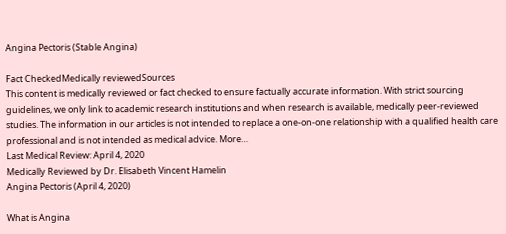Angina Pectoris (Stable Angina)

Fact CheckedMedically reviewedSources
This content is medically reviewed or fact checked to ensure factually accurate information. With strict sourcing guidelines, we only link to academic research institutions and when research is available, medically peer-reviewed studies. The information in our articles is not intended to replace a one-on-one relationship with a qualified health care professional and is not intended as medical advice. More…
Last Medical Review: April 4, 2020
Medically Reviewed by Dr. Elisabeth Vincent Hamelin
Angina Pectoris (April 4, 2020)

What is Angina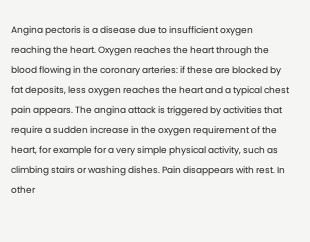Angina pectoris is a disease due to insufficient oxygen reaching the heart. Oxygen reaches the heart through the blood flowing in the coronary arteries: if these are blocked by fat deposits, less oxygen reaches the heart and a typical chest pain appears. The angina attack is triggered by activities that require a sudden increase in the oxygen requirement of the heart, for example for a very simple physical activity, such as climbing stairs or washing dishes. Pain disappears with rest. In other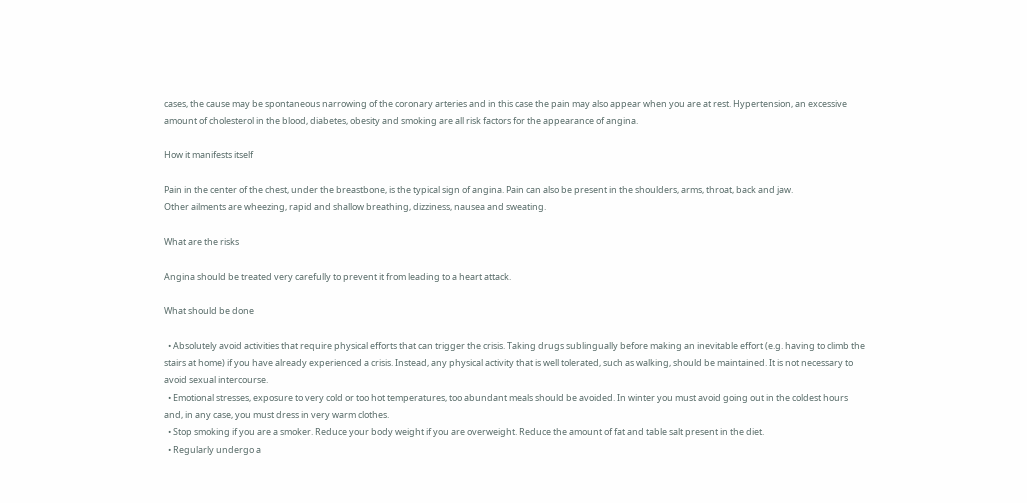cases, the cause may be spontaneous narrowing of the coronary arteries and in this case the pain may also appear when you are at rest. Hypertension, an excessive amount of cholesterol in the blood, diabetes, obesity and smoking are all risk factors for the appearance of angina.

How it manifests itself

Pain in the center of the chest, under the breastbone, is the typical sign of angina. Pain can also be present in the shoulders, arms, throat, back and jaw.
Other ailments are wheezing, rapid and shallow breathing, dizziness, nausea and sweating.

What are the risks

Angina should be treated very carefully to prevent it from leading to a heart attack.

What should be done

  • Absolutely avoid activities that require physical efforts that can trigger the crisis. Taking drugs sublingually before making an inevitable effort (e.g. having to climb the stairs at home) if you have already experienced a crisis. Instead, any physical activity that is well tolerated, such as walking, should be maintained. It is not necessary to avoid sexual intercourse.
  • Emotional stresses, exposure to very cold or too hot temperatures, too abundant meals should be avoided. In winter you must avoid going out in the coldest hours and, in any case, you must dress in very warm clothes.
  • Stop smoking if you are a smoker. Reduce your body weight if you are overweight. Reduce the amount of fat and table salt present in the diet.
  • Regularly undergo a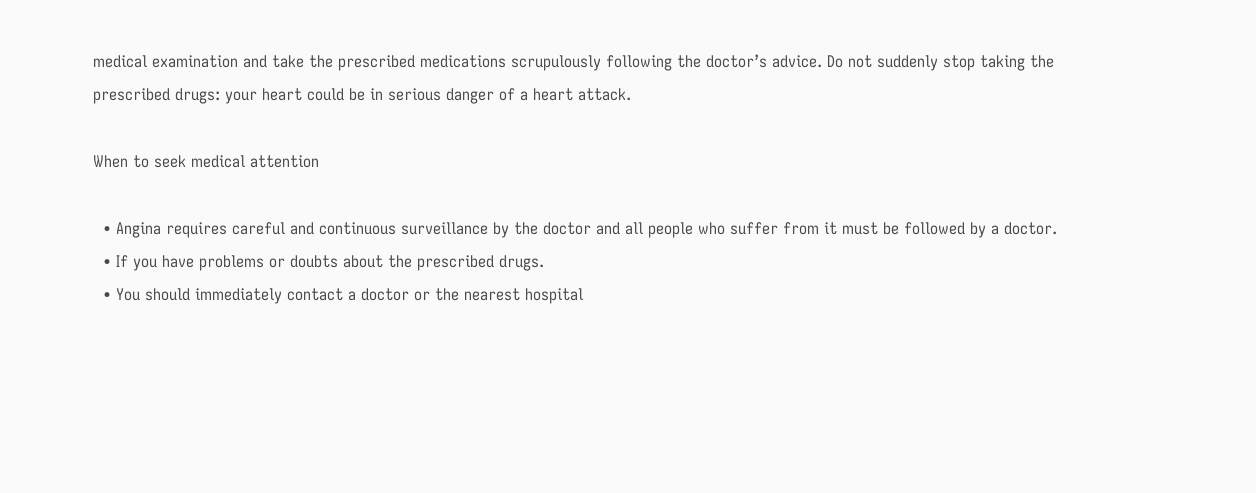medical examination and take the prescribed medications scrupulously following the doctor’s advice. Do not suddenly stop taking the prescribed drugs: your heart could be in serious danger of a heart attack.

When to seek medical attention

  • Angina requires careful and continuous surveillance by the doctor and all people who suffer from it must be followed by a doctor.
  • If you have problems or doubts about the prescribed drugs.
  • You should immediately contact a doctor or the nearest hospital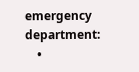emergency department:
    •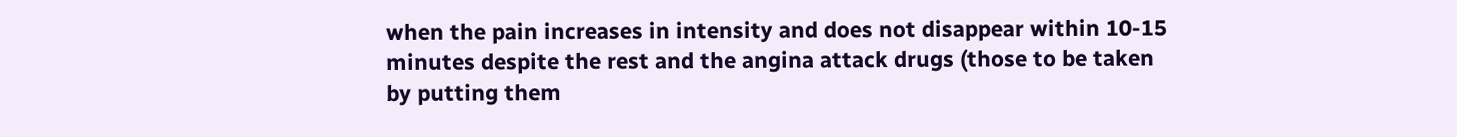when the pain increases in intensity and does not disappear within 10-15 minutes despite the rest and the angina attack drugs (those to be taken by putting them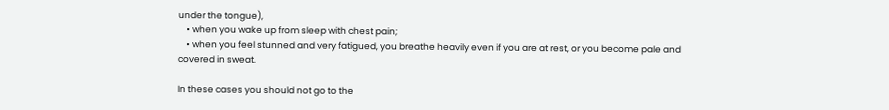under the tongue),
    • when you wake up from sleep with chest pain;
    • when you feel stunned and very fatigued, you breathe heavily even if you are at rest, or you become pale and covered in sweat.

In these cases you should not go to the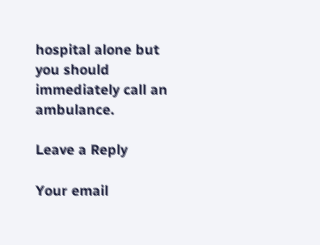hospital alone but you should immediately call an ambulance.

Leave a Reply

Your email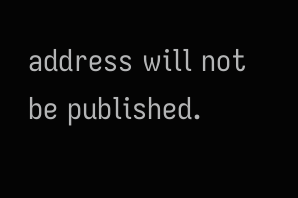address will not be published.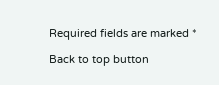Required fields are marked *

Back to top button